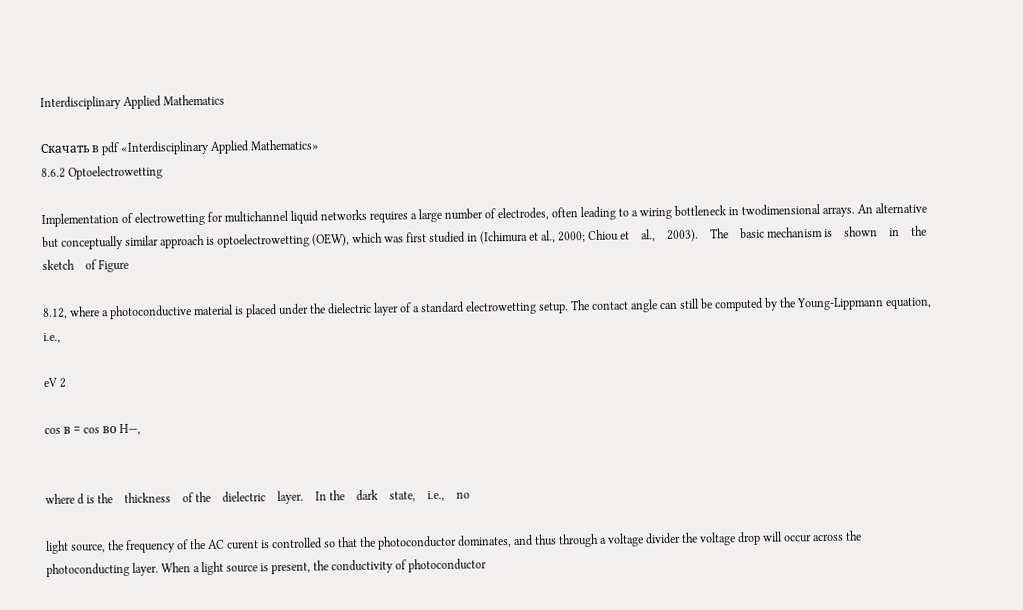Interdisciplinary Applied Mathematics

Скачать в pdf «Interdisciplinary Applied Mathematics»
8.6.2 Optoelectrowetting

Implementation of electrowetting for multichannel liquid networks requires a large number of electrodes, often leading to a wiring bottleneck in twodimensional arrays. An alternative but conceptually similar approach is optoelectrowetting (OEW), which was first studied in (Ichimura et al., 2000; Chiou et    al.,    2003).    The    basic mechanism is    shown    in    the    sketch    of Figure

8.12, where a photoconductive material is placed under the dielectric layer of a standard electrowetting setup. The contact angle can still be computed by the Young-Lippmann equation, i.e.,

eV 2

cos в = cos во H—,


where d is the    thickness    of the    dielectric    layer.    In the    dark    state,    i.e.,    no

light source, the frequency of the AC curent is controlled so that the photoconductor dominates, and thus through a voltage divider the voltage drop will occur across the photoconducting layer. When a light source is present, the conductivity of photoconductor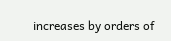increases by orders of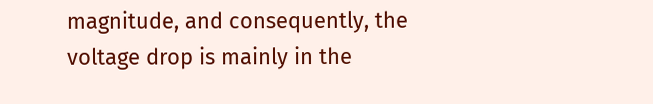magnitude, and consequently, the voltage drop is mainly in the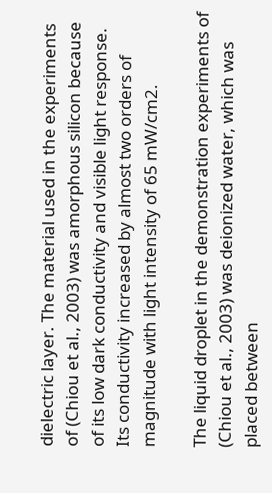dielectric layer. The material used in the experiments of (Chiou et al., 2003) was amorphous silicon because of its low dark conductivity and visible light response. Its conductivity increased by almost two orders of magnitude with light intensity of 65 mW/cm2.

The liquid droplet in the demonstration experiments of (Chiou et al., 2003) was deionized water, which was placed between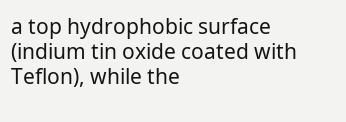a top hydrophobic surface (indium tin oxide coated with Teflon), while the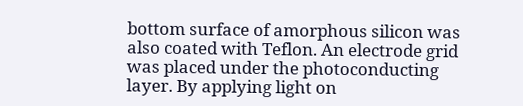bottom surface of amorphous silicon was also coated with Teflon. An electrode grid was placed under the photoconducting layer. By applying light on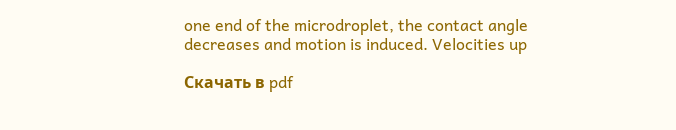one end of the microdroplet, the contact angle decreases and motion is induced. Velocities up

Скачать в pdf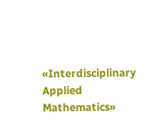«Interdisciplinary Applied Mathematics»